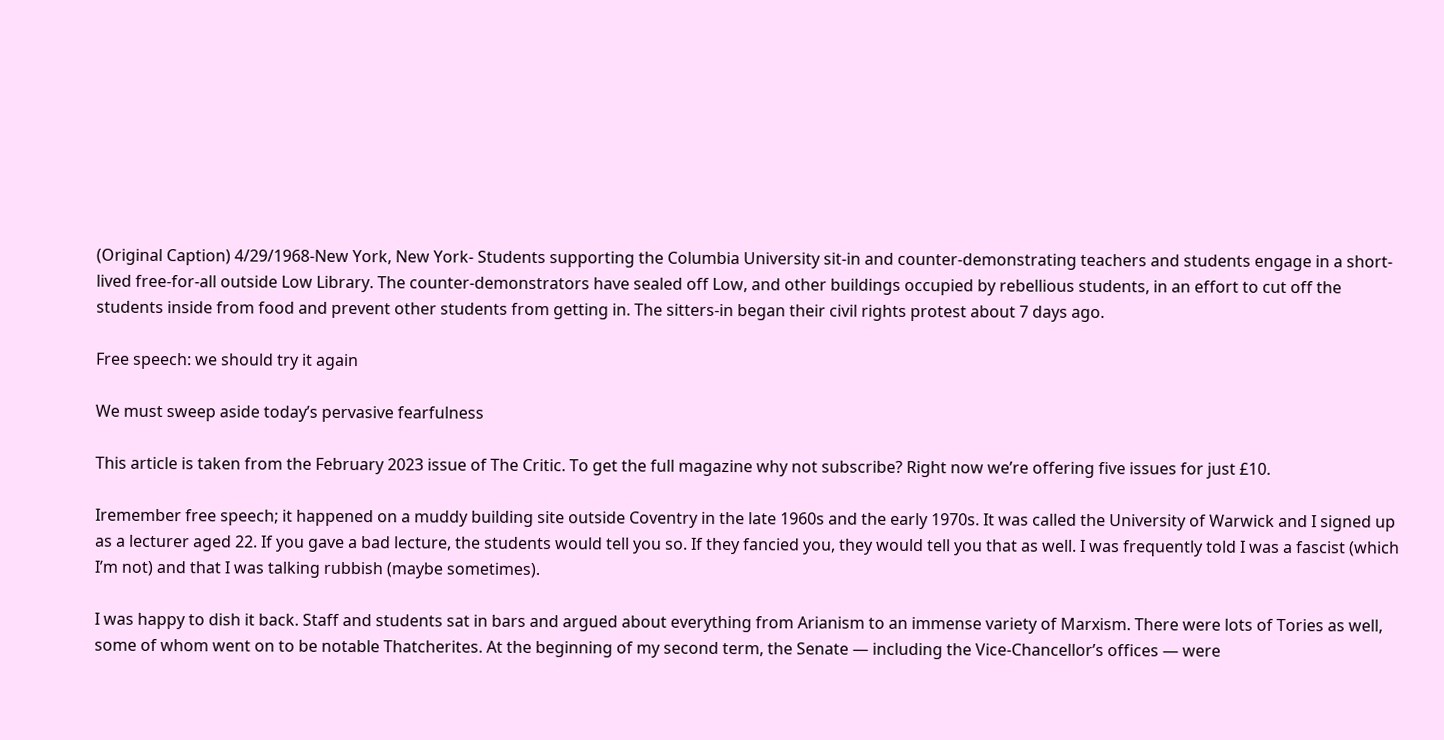(Original Caption) 4/29/1968-New York, New York- Students supporting the Columbia University sit-in and counter-demonstrating teachers and students engage in a short-lived free-for-all outside Low Library. The counter-demonstrators have sealed off Low, and other buildings occupied by rebellious students, in an effort to cut off the students inside from food and prevent other students from getting in. The sitters-in began their civil rights protest about 7 days ago.

Free speech: we should try it again

We must sweep aside today’s pervasive fearfulness

This article is taken from the February 2023 issue of The Critic. To get the full magazine why not subscribe? Right now we’re offering five issues for just £10.

Iremember free speech; it happened on a muddy building site outside Coventry in the late 1960s and the early 1970s. It was called the University of Warwick and I signed up as a lecturer aged 22. If you gave a bad lecture, the students would tell you so. If they fancied you, they would tell you that as well. I was frequently told I was a fascist (which I’m not) and that I was talking rubbish (maybe sometimes).

I was happy to dish it back. Staff and students sat in bars and argued about everything from Arianism to an immense variety of Marxism. There were lots of Tories as well, some of whom went on to be notable Thatcherites. At the beginning of my second term, the Senate — including the Vice-Chancellor’s offices — were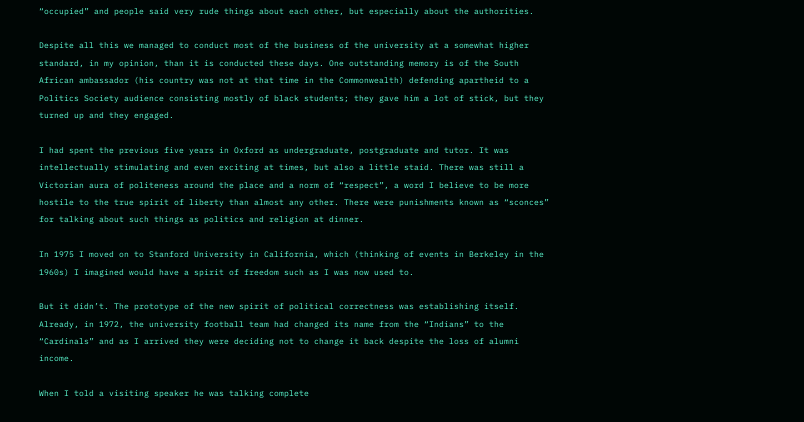“occupied” and people said very rude things about each other, but especially about the authorities.

Despite all this we managed to conduct most of the business of the university at a somewhat higher standard, in my opinion, than it is conducted these days. One outstanding memory is of the South African ambassador (his country was not at that time in the Commonwealth) defending apartheid to a Politics Society audience consisting mostly of black students; they gave him a lot of stick, but they turned up and they engaged.

I had spent the previous five years in Oxford as undergraduate, postgraduate and tutor. It was intellectually stimulating and even exciting at times, but also a little staid. There was still a Victorian aura of politeness around the place and a norm of “respect”, a word I believe to be more hostile to the true spirit of liberty than almost any other. There were punishments known as “sconces” for talking about such things as politics and religion at dinner.

In 1975 I moved on to Stanford University in California, which (thinking of events in Berkeley in the 1960s) I imagined would have a spirit of freedom such as I was now used to.

But it didn’t. The prototype of the new spirit of political correctness was establishing itself. Already, in 1972, the university football team had changed its name from the “Indians” to the “Cardinals” and as I arrived they were deciding not to change it back despite the loss of alumni income.

When I told a visiting speaker he was talking complete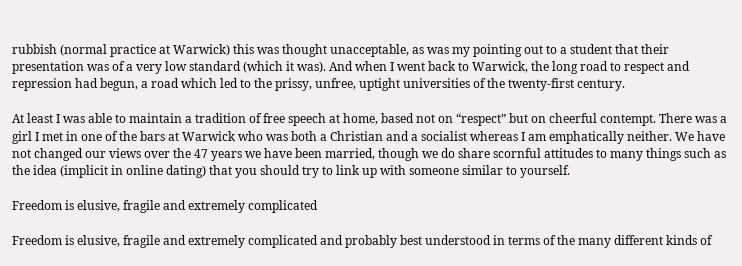rubbish (normal practice at Warwick) this was thought unacceptable, as was my pointing out to a student that their presentation was of a very low standard (which it was). And when I went back to Warwick, the long road to respect and repression had begun, a road which led to the prissy, unfree, uptight universities of the twenty-first century.

At least I was able to maintain a tradition of free speech at home, based not on “respect” but on cheerful contempt. There was a girl I met in one of the bars at Warwick who was both a Christian and a socialist whereas I am emphatically neither. We have not changed our views over the 47 years we have been married, though we do share scornful attitudes to many things such as the idea (implicit in online dating) that you should try to link up with someone similar to yourself.

Freedom is elusive, fragile and extremely complicated

Freedom is elusive, fragile and extremely complicated and probably best understood in terms of the many different kinds of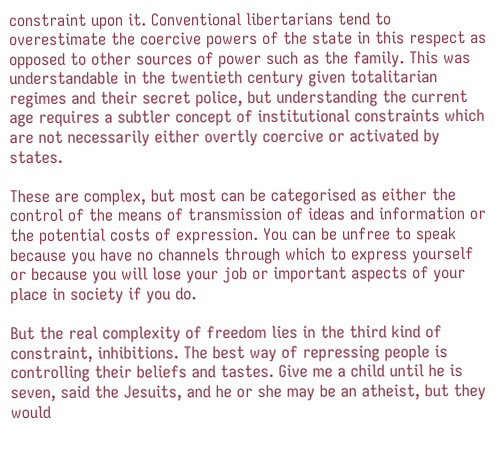constraint upon it. Conventional libertarians tend to overestimate the coercive powers of the state in this respect as opposed to other sources of power such as the family. This was understandable in the twentieth century given totalitarian regimes and their secret police, but understanding the current age requires a subtler concept of institutional constraints which are not necessarily either overtly coercive or activated by states.

These are complex, but most can be categorised as either the control of the means of transmission of ideas and information or the potential costs of expression. You can be unfree to speak because you have no channels through which to express yourself or because you will lose your job or important aspects of your place in society if you do.

But the real complexity of freedom lies in the third kind of constraint, inhibitions. The best way of repressing people is controlling their beliefs and tastes. Give me a child until he is seven, said the Jesuits, and he or she may be an atheist, but they would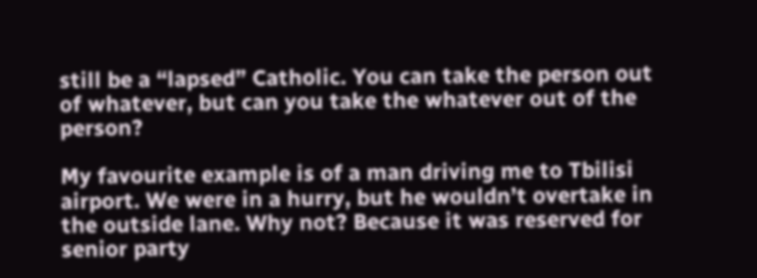still be a “lapsed” Catholic. You can take the person out of whatever, but can you take the whatever out of the person?

My favourite example is of a man driving me to Tbilisi airport. We were in a hurry, but he wouldn’t overtake in the outside lane. Why not? Because it was reserved for senior party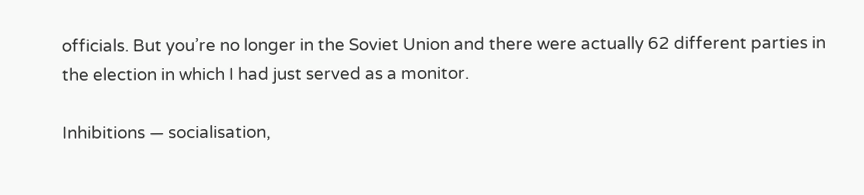officials. But you’re no longer in the Soviet Union and there were actually 62 different parties in the election in which I had just served as a monitor.

Inhibitions — socialisation,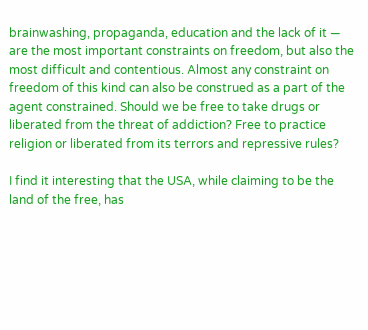brainwashing, propaganda, education and the lack of it — are the most important constraints on freedom, but also the most difficult and contentious. Almost any constraint on freedom of this kind can also be construed as a part of the agent constrained. Should we be free to take drugs or liberated from the threat of addiction? Free to practice religion or liberated from its terrors and repressive rules?

I find it interesting that the USA, while claiming to be the land of the free, has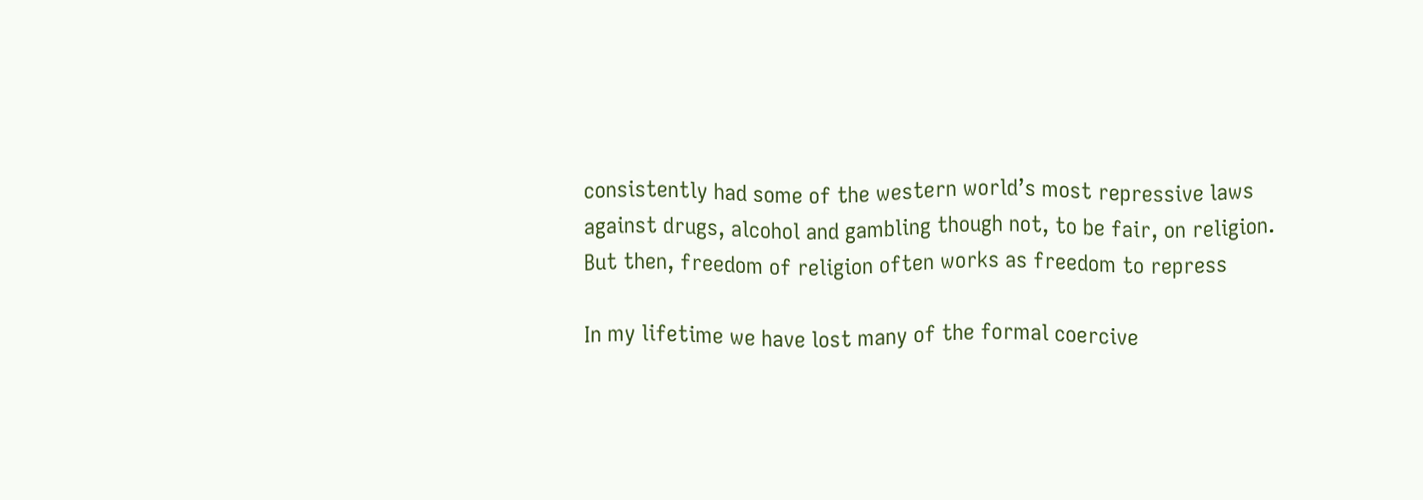consistently had some of the western world’s most repressive laws against drugs, alcohol and gambling though not, to be fair, on religion. But then, freedom of religion often works as freedom to repress

In my lifetime we have lost many of the formal coercive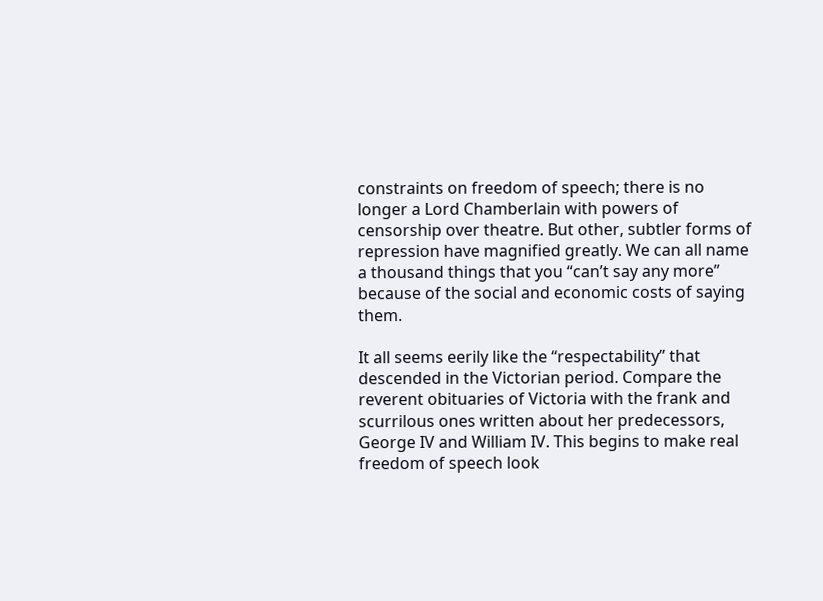constraints on freedom of speech; there is no longer a Lord Chamberlain with powers of censorship over theatre. But other, subtler forms of repression have magnified greatly. We can all name a thousand things that you “can’t say any more” because of the social and economic costs of saying them.

It all seems eerily like the “respectability” that descended in the Victorian period. Compare the reverent obituaries of Victoria with the frank and scurrilous ones written about her predecessors, George IV and William IV. This begins to make real freedom of speech look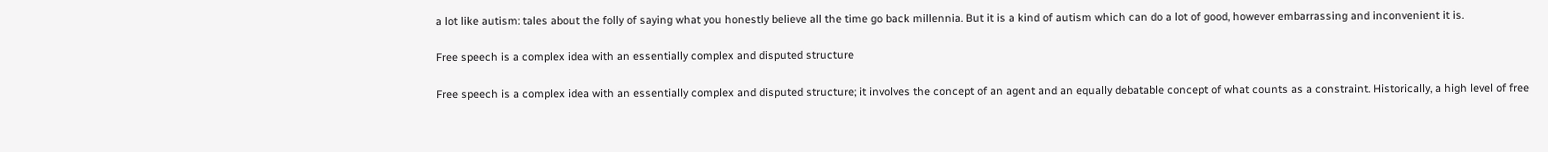a lot like autism: tales about the folly of saying what you honestly believe all the time go back millennia. But it is a kind of autism which can do a lot of good, however embarrassing and inconvenient it is.

Free speech is a complex idea with an essentially complex and disputed structure

Free speech is a complex idea with an essentially complex and disputed structure; it involves the concept of an agent and an equally debatable concept of what counts as a constraint. Historically, a high level of free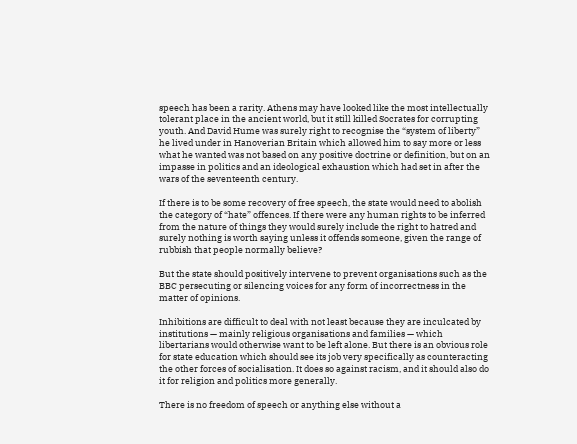speech has been a rarity. Athens may have looked like the most intellectually tolerant place in the ancient world, but it still killed Socrates for corrupting youth. And David Hume was surely right to recognise the “system of liberty” he lived under in Hanoverian Britain which allowed him to say more or less what he wanted was not based on any positive doctrine or definition, but on an impasse in politics and an ideological exhaustion which had set in after the wars of the seventeenth century.

If there is to be some recovery of free speech, the state would need to abolish the category of “hate” offences. If there were any human rights to be inferred from the nature of things they would surely include the right to hatred and surely nothing is worth saying unless it offends someone, given the range of rubbish that people normally believe?

But the state should positively intervene to prevent organisations such as the BBC persecuting or silencing voices for any form of incorrectness in the matter of opinions.

Inhibitions are difficult to deal with not least because they are inculcated by institutions — mainly religious organisations and families — which libertarians would otherwise want to be left alone. But there is an obvious role for state education which should see its job very specifically as counteracting the other forces of socialisation. It does so against racism, and it should also do it for religion and politics more generally.

There is no freedom of speech or anything else without a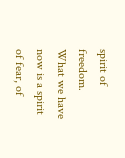spirit of freedom. What we have now is a spirit of fear, of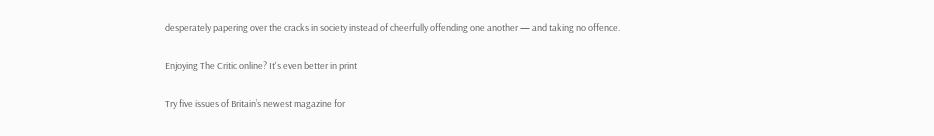desperately papering over the cracks in society instead of cheerfully offending one another — and taking no offence.

Enjoying The Critic online? It's even better in print

Try five issues of Britain’s newest magazine for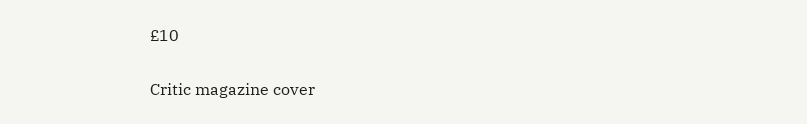£10

Critic magazine cover